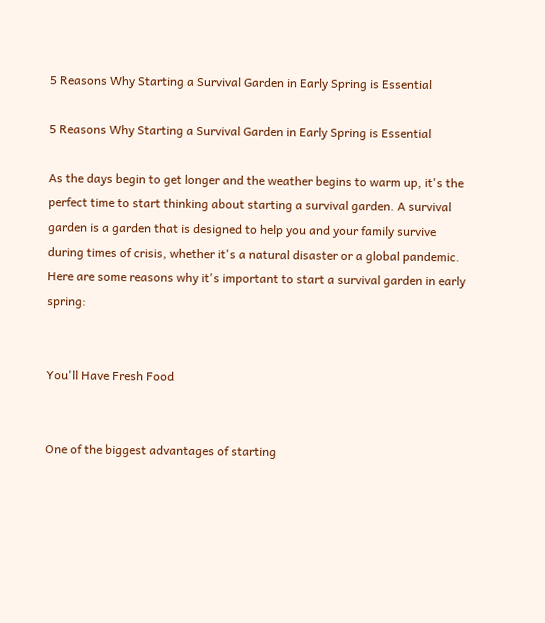5 Reasons Why Starting a Survival Garden in Early Spring is Essential

5 Reasons Why Starting a Survival Garden in Early Spring is Essential

As the days begin to get longer and the weather begins to warm up, it's the perfect time to start thinking about starting a survival garden. A survival garden is a garden that is designed to help you and your family survive during times of crisis, whether it's a natural disaster or a global pandemic. Here are some reasons why it's important to start a survival garden in early spring:


You'll Have Fresh Food


One of the biggest advantages of starting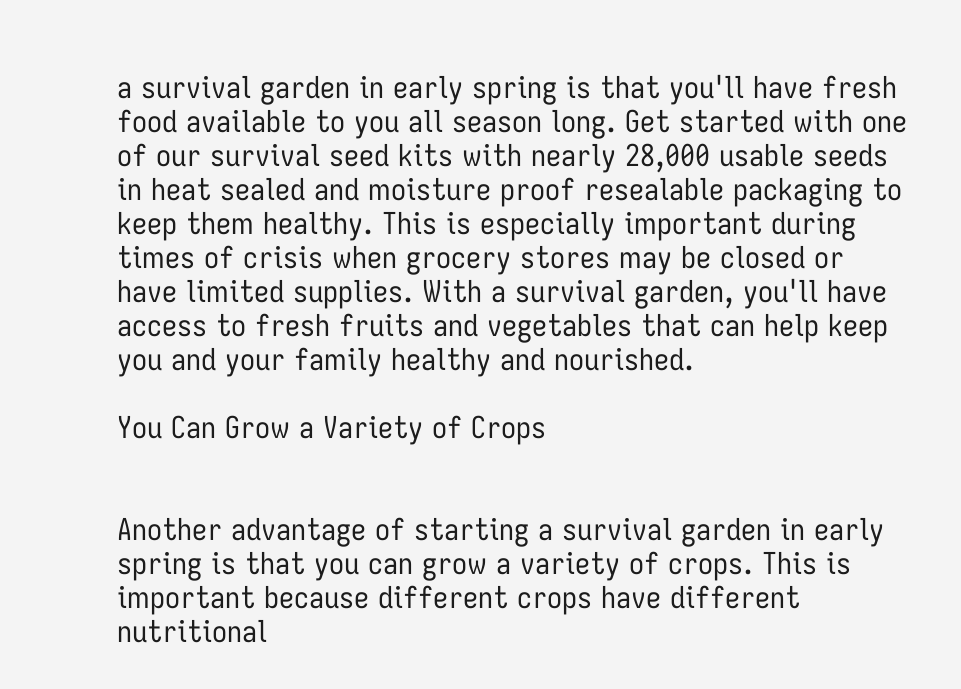a survival garden in early spring is that you'll have fresh food available to you all season long. Get started with one of our survival seed kits with nearly 28,000 usable seeds in heat sealed and moisture proof resealable packaging to keep them healthy. This is especially important during times of crisis when grocery stores may be closed or have limited supplies. With a survival garden, you'll have access to fresh fruits and vegetables that can help keep you and your family healthy and nourished.

You Can Grow a Variety of Crops


Another advantage of starting a survival garden in early spring is that you can grow a variety of crops. This is important because different crops have different nutritional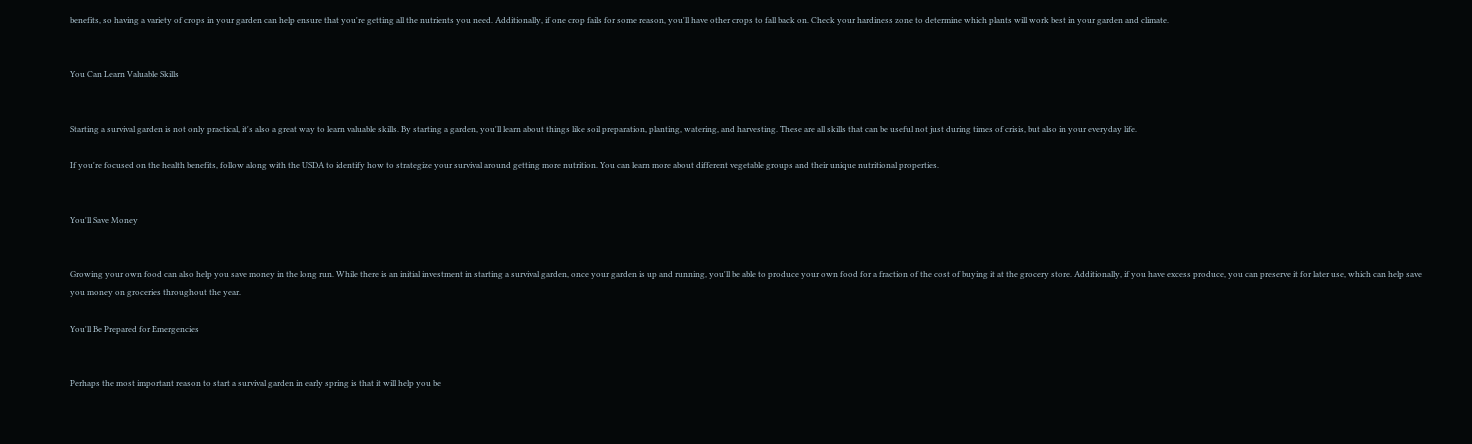benefits, so having a variety of crops in your garden can help ensure that you're getting all the nutrients you need. Additionally, if one crop fails for some reason, you'll have other crops to fall back on. Check your hardiness zone to determine which plants will work best in your garden and climate.


You Can Learn Valuable Skills


Starting a survival garden is not only practical, it's also a great way to learn valuable skills. By starting a garden, you'll learn about things like soil preparation, planting, watering, and harvesting. These are all skills that can be useful not just during times of crisis, but also in your everyday life.

If you're focused on the health benefits, follow along with the USDA to identify how to strategize your survival around getting more nutrition. You can learn more about different vegetable groups and their unique nutritional properties.


You'll Save Money


Growing your own food can also help you save money in the long run. While there is an initial investment in starting a survival garden, once your garden is up and running, you'll be able to produce your own food for a fraction of the cost of buying it at the grocery store. Additionally, if you have excess produce, you can preserve it for later use, which can help save you money on groceries throughout the year.

You'll Be Prepared for Emergencies


Perhaps the most important reason to start a survival garden in early spring is that it will help you be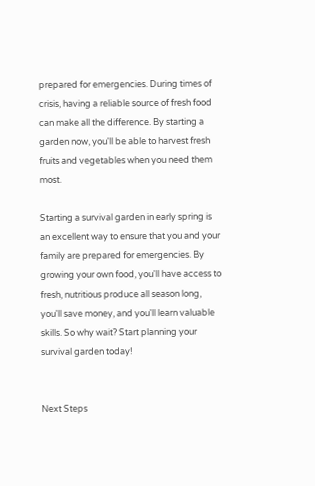prepared for emergencies. During times of crisis, having a reliable source of fresh food can make all the difference. By starting a garden now, you'll be able to harvest fresh fruits and vegetables when you need them most.

Starting a survival garden in early spring is an excellent way to ensure that you and your family are prepared for emergencies. By growing your own food, you'll have access to fresh, nutritious produce all season long, you'll save money, and you'll learn valuable skills. So why wait? Start planning your survival garden today!


Next Steps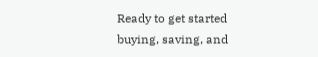Ready to get started buying, saving, and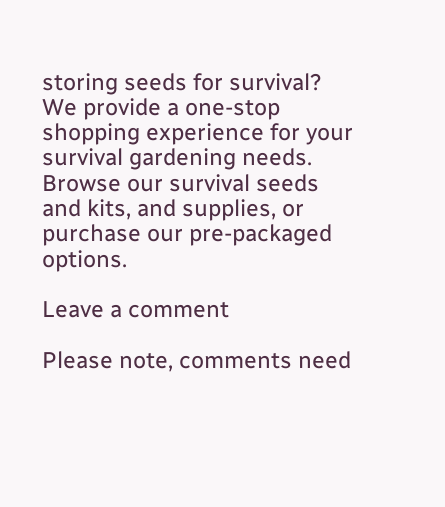storing seeds for survival? We provide a one-stop shopping experience for your survival gardening needs. Browse our survival seeds and kits, and supplies, or purchase our pre-packaged options.

Leave a comment

Please note, comments need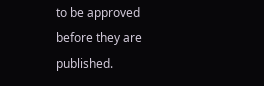to be approved before they are published.